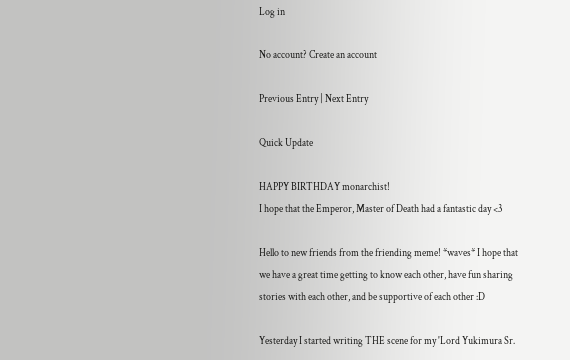Log in

No account? Create an account

Previous Entry | Next Entry

Quick Update

HAPPY BIRTHDAY monarchist!
I hope that the Emperor, Master of Death had a fantastic day <3

Hello to new friends from the friending meme! *waves* I hope that we have a great time getting to know each other, have fun sharing stories with each other, and be supportive of each other :D

Yesterday I started writing THE scene for my 'Lord Yukimura Sr.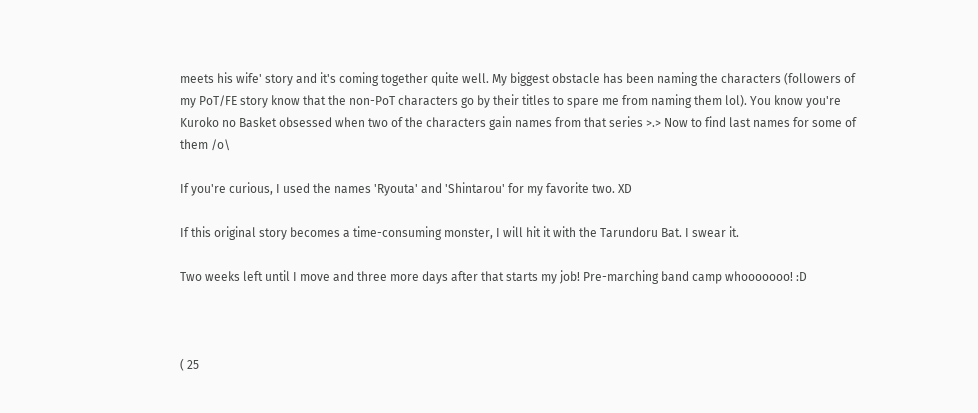meets his wife' story and it's coming together quite well. My biggest obstacle has been naming the characters (followers of my PoT/FE story know that the non-PoT characters go by their titles to spare me from naming them lol). You know you're Kuroko no Basket obsessed when two of the characters gain names from that series >.> Now to find last names for some of them /o\

If you're curious, I used the names 'Ryouta' and 'Shintarou' for my favorite two. XD

If this original story becomes a time-consuming monster, I will hit it with the Tarundoru Bat. I swear it.

Two weeks left until I move and three more days after that starts my job! Pre-marching band camp whooooooo! :D



( 25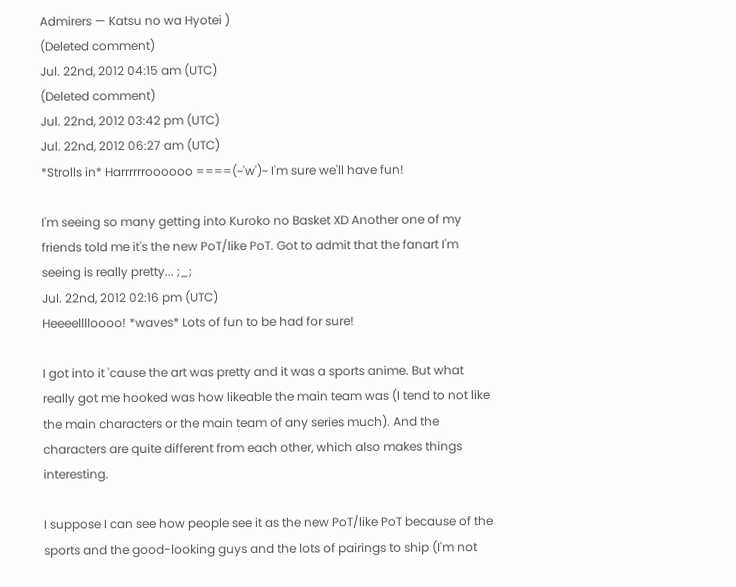Admirers — Katsu no wa Hyotei )
(Deleted comment)
Jul. 22nd, 2012 04:15 am (UTC)
(Deleted comment)
Jul. 22nd, 2012 03:42 pm (UTC)
Jul. 22nd, 2012 06:27 am (UTC)
*Strolls in* Harrrrrroooooo ====(~'w')~ I'm sure we'll have fun!

I'm seeing so many getting into Kuroko no Basket XD Another one of my friends told me it's the new PoT/like PoT. Got to admit that the fanart I'm seeing is really pretty... ;_;
Jul. 22nd, 2012 02:16 pm (UTC)
Heeeelllloooo! *waves* Lots of fun to be had for sure!

I got into it 'cause the art was pretty and it was a sports anime. But what really got me hooked was how likeable the main team was (I tend to not like the main characters or the main team of any series much). And the characters are quite different from each other, which also makes things interesting.

I suppose I can see how people see it as the new PoT/like PoT because of the sports and the good-looking guys and the lots of pairings to ship (I'm not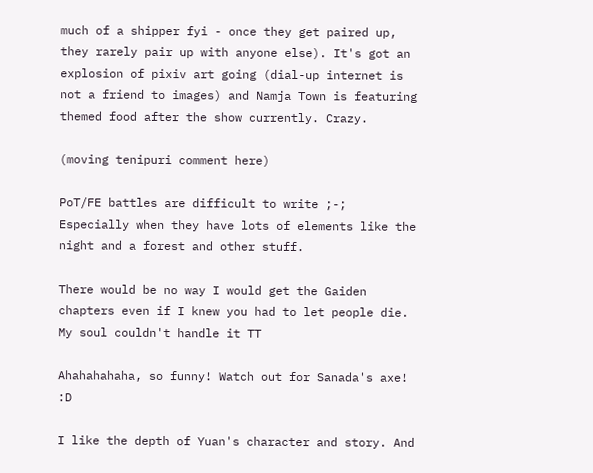much of a shipper fyi - once they get paired up, they rarely pair up with anyone else). It's got an explosion of pixiv art going (dial-up internet is not a friend to images) and Namja Town is featuring themed food after the show currently. Crazy.

(moving tenipuri comment here)

PoT/FE battles are difficult to write ;-; Especially when they have lots of elements like the night and a forest and other stuff.

There would be no way I would get the Gaiden chapters even if I knew you had to let people die. My soul couldn't handle it TT

Ahahahahaha, so funny! Watch out for Sanada's axe! :D

I like the depth of Yuan's character and story. And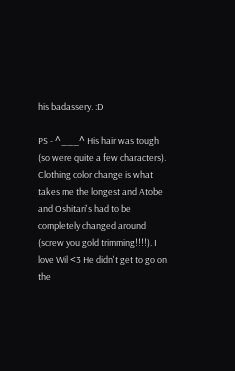his badassery. :D

PS - ^___^ His hair was tough (so were quite a few characters). Clothing color change is what takes me the longest and Atobe and Oshitari's had to be completely changed around (screw you gold trimming!!!!). I love Wil <3 He didn't get to go on the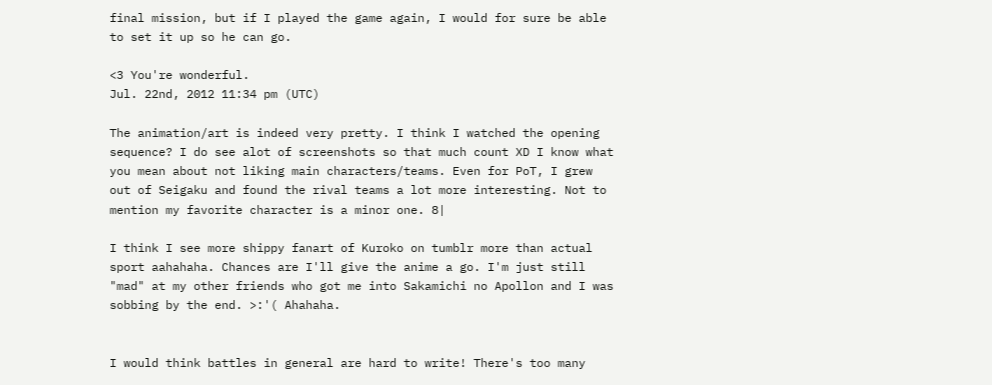final mission, but if I played the game again, I would for sure be able to set it up so he can go.

<3 You're wonderful.
Jul. 22nd, 2012 11:34 pm (UTC)

The animation/art is indeed very pretty. I think I watched the opening sequence? I do see alot of screenshots so that much count XD I know what you mean about not liking main characters/teams. Even for PoT, I grew out of Seigaku and found the rival teams a lot more interesting. Not to mention my favorite character is a minor one. 8|

I think I see more shippy fanart of Kuroko on tumblr more than actual sport aahahaha. Chances are I'll give the anime a go. I'm just still "mad" at my other friends who got me into Sakamichi no Apollon and I was sobbing by the end. >:'( Ahahaha.


I would think battles in general are hard to write! There's too many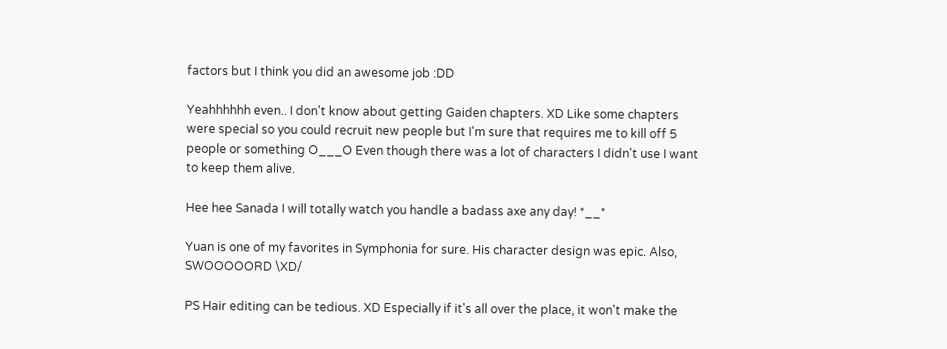factors but I think you did an awesome job :DD

Yeahhhhhh even.. I don't know about getting Gaiden chapters. XD Like some chapters were special so you could recruit new people but I'm sure that requires me to kill off 5 people or something O___O Even though there was a lot of characters I didn't use I want to keep them alive.

Hee hee Sanada I will totally watch you handle a badass axe any day! *__*

Yuan is one of my favorites in Symphonia for sure. His character design was epic. Also, SWOOOOORD \XD/

PS Hair editing can be tedious. XD Especially if it's all over the place, it won't make the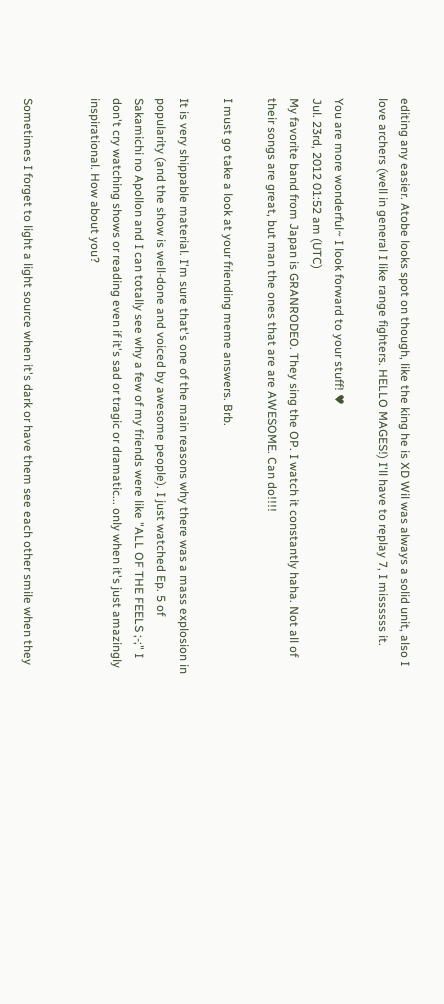editing any easier. Atobe looks spot on though, like the king he is XD Wil was always a solid unit, also I love archers (well in general I like range fighters. HELLO MAGES!) I'll have to replay 7, I missssss it.

You are more wonderful~ I look forward to your stuff! ♥
Jul. 23rd, 2012 01:52 am (UTC)
My favorite band from Japan is GRANRODEO. They sing the OP. I watch it constantly haha. Not all of their songs are great, but man the ones that are are AWESOME. Can do!!!!

I must go take a look at your friending meme answers. Brb.

It is very shippable material. I'm sure that's one of the main reasons why there was a mass explosion in popularity (and the show is well-done and voiced by awesome people). I just watched Ep. 5 of Sakamichi no Apollon and I can totally see why a few of my friends were like "ALL OF THE FEELS ;-;" I don't cry watching shows or reading even if it's sad or tragic or dramatic... only when it's just amazingly inspirational. How about you?


Sometimes I forget to light a light source when it's dark or have them see each other smile when they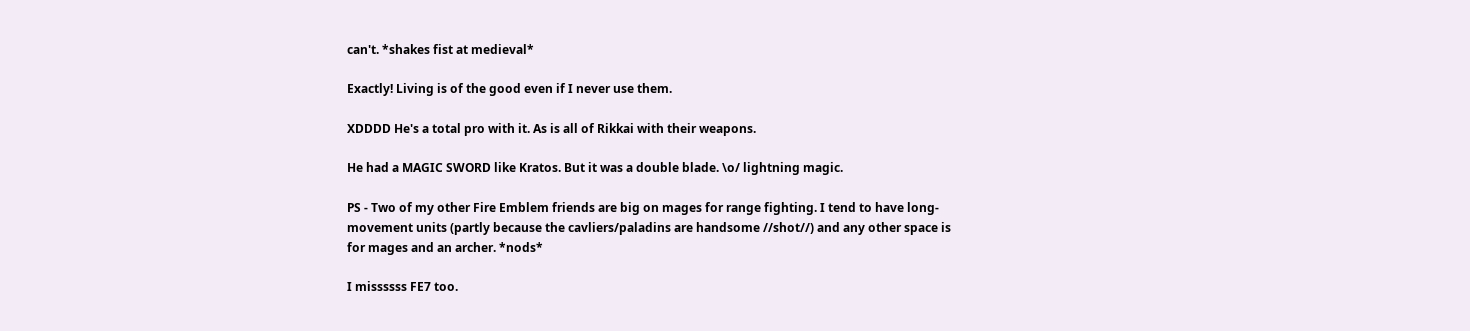can't. *shakes fist at medieval*

Exactly! Living is of the good even if I never use them.

XDDDD He's a total pro with it. As is all of Rikkai with their weapons.

He had a MAGIC SWORD like Kratos. But it was a double blade. \o/ lightning magic.

PS - Two of my other Fire Emblem friends are big on mages for range fighting. I tend to have long-movement units (partly because the cavliers/paladins are handsome //shot//) and any other space is for mages and an archer. *nods*

I missssss FE7 too.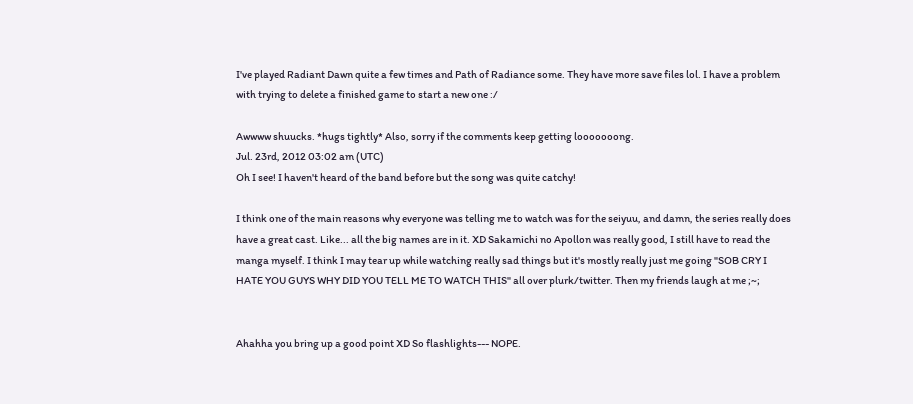I've played Radiant Dawn quite a few times and Path of Radiance some. They have more save files lol. I have a problem with trying to delete a finished game to start a new one :/

Awwww shuucks. *hugs tightly* Also, sorry if the comments keep getting looooooong.
Jul. 23rd, 2012 03:02 am (UTC)
Oh I see! I haven't heard of the band before but the song was quite catchy!

I think one of the main reasons why everyone was telling me to watch was for the seiyuu, and damn, the series really does have a great cast. Like... all the big names are in it. XD Sakamichi no Apollon was really good, I still have to read the manga myself. I think I may tear up while watching really sad things but it's mostly really just me going "SOB CRY I HATE YOU GUYS WHY DID YOU TELL ME TO WATCH THIS" all over plurk/twitter. Then my friends laugh at me ;~;


Ahahha you bring up a good point XD So flashlights--- NOPE.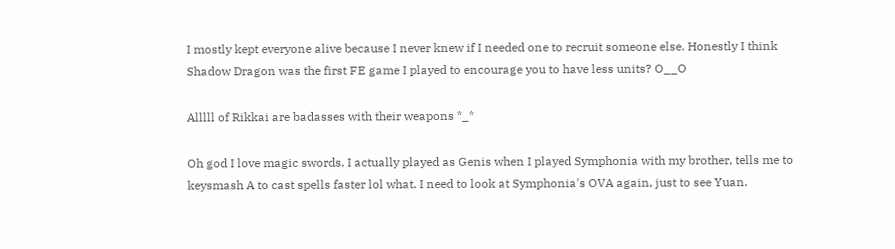I mostly kept everyone alive because I never knew if I needed one to recruit someone else. Honestly I think Shadow Dragon was the first FE game I played to encourage you to have less units? O__O

Alllll of Rikkai are badasses with their weapons *_*

Oh god I love magic swords. I actually played as Genis when I played Symphonia with my brother, tells me to keysmash A to cast spells faster lol what. I need to look at Symphonia's OVA again, just to see Yuan.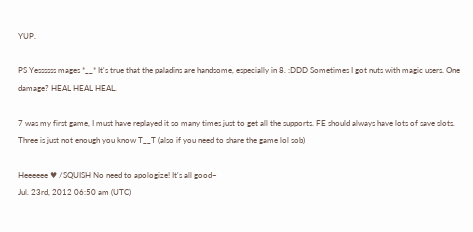YUP.

PS Yessssss mages *__* It's true that the paladins are handsome, especially in 8. :DDD Sometimes I got nuts with magic users. One damage? HEAL HEAL HEAL.

7 was my first game, I must have replayed it so many times just to get all the supports. FE should always have lots of save slots. Three is just not enough you know T__T (also if you need to share the game lol sob)

Heeeeee ♥ /SQUISH No need to apologize! It's all good~
Jul. 23rd, 2012 06:50 am (UTC)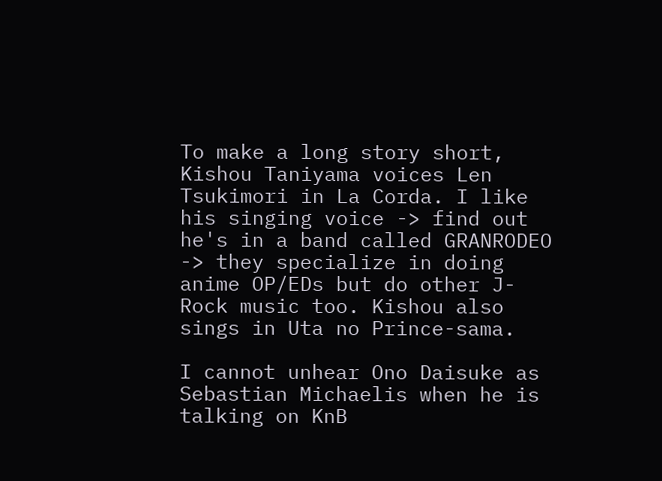To make a long story short, Kishou Taniyama voices Len Tsukimori in La Corda. I like his singing voice -> find out he's in a band called GRANRODEO -> they specialize in doing anime OP/EDs but do other J-Rock music too. Kishou also sings in Uta no Prince-sama.

I cannot unhear Ono Daisuke as Sebastian Michaelis when he is talking on KnB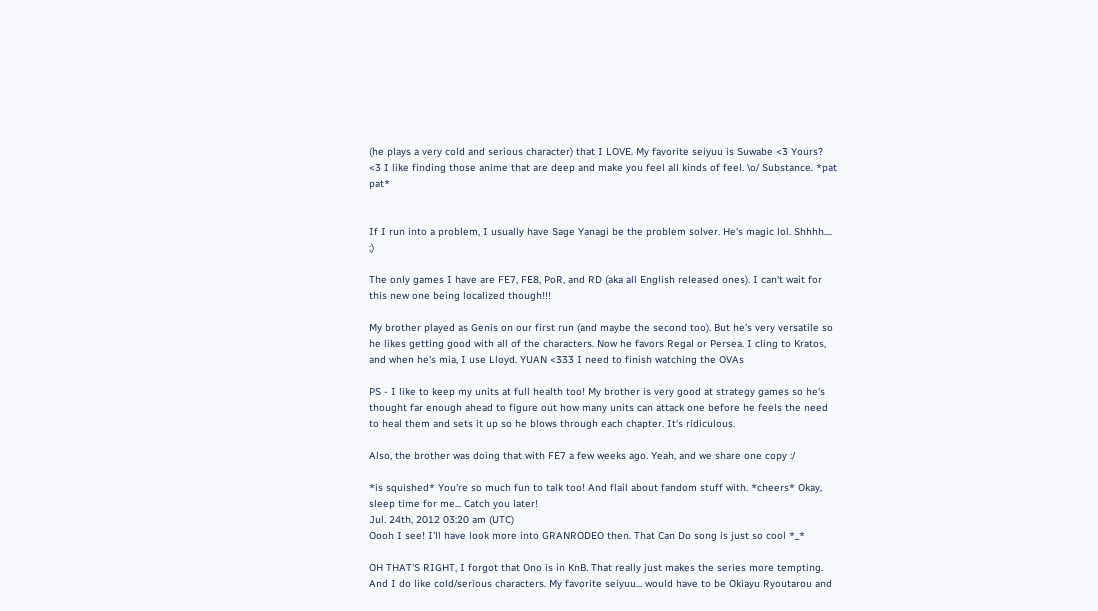(he plays a very cold and serious character) that I LOVE. My favorite seiyuu is Suwabe <3 Yours?
<3 I like finding those anime that are deep and make you feel all kinds of feel. \o/ Substance. *pat pat*


If I run into a problem, I usually have Sage Yanagi be the problem solver. He's magic lol. Shhhh.... ;)

The only games I have are FE7, FE8, PoR, and RD (aka all English released ones). I can't wait for this new one being localized though!!!

My brother played as Genis on our first run (and maybe the second too). But he's very versatile so he likes getting good with all of the characters. Now he favors Regal or Persea. I cling to Kratos, and when he's mia, I use Lloyd. YUAN <333 I need to finish watching the OVAs

PS - I like to keep my units at full health too! My brother is very good at strategy games so he's thought far enough ahead to figure out how many units can attack one before he feels the need to heal them and sets it up so he blows through each chapter. It's ridiculous.

Also, the brother was doing that with FE7 a few weeks ago. Yeah, and we share one copy :/

*is squished* You're so much fun to talk too! And flail about fandom stuff with. *cheers* Okay, sleep time for me... Catch you later!
Jul. 24th, 2012 03:20 am (UTC)
Oooh I see! I'll have look more into GRANRODEO then. That Can Do song is just so cool *_*

OH THAT'S RIGHT, I forgot that Ono is in KnB. That really just makes the series more tempting. And I do like cold/serious characters. My favorite seiyuu... would have to be Okiayu Ryoutarou and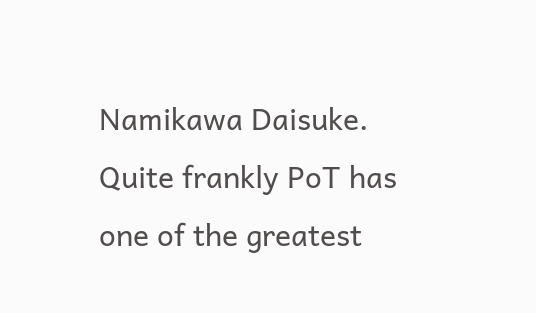Namikawa Daisuke. Quite frankly PoT has one of the greatest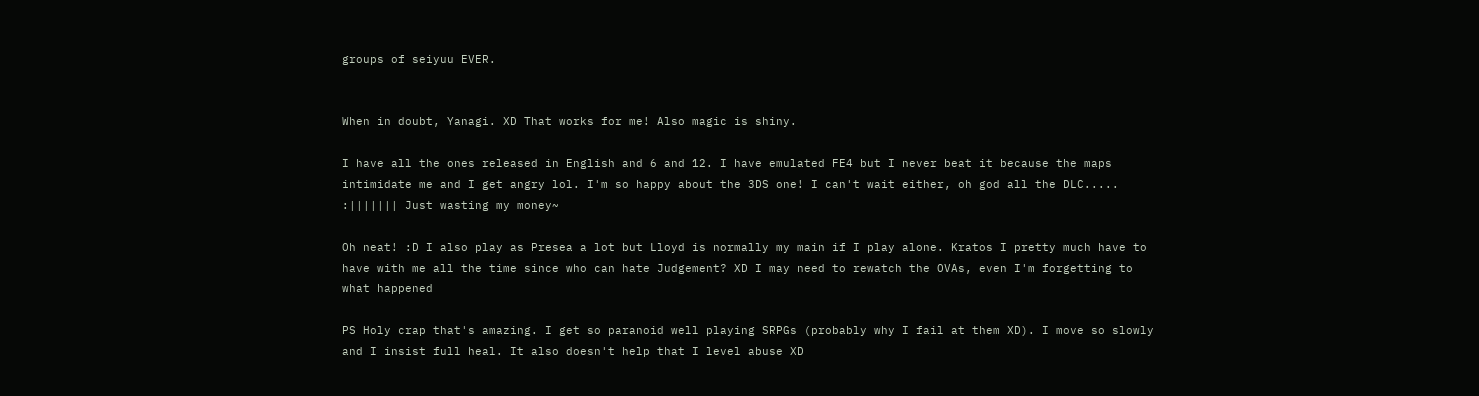groups of seiyuu EVER.


When in doubt, Yanagi. XD That works for me! Also magic is shiny.

I have all the ones released in English and 6 and 12. I have emulated FE4 but I never beat it because the maps intimidate me and I get angry lol. I'm so happy about the 3DS one! I can't wait either, oh god all the DLC..... :||||||| Just wasting my money~

Oh neat! :D I also play as Presea a lot but Lloyd is normally my main if I play alone. Kratos I pretty much have to have with me all the time since who can hate Judgement? XD I may need to rewatch the OVAs, even I'm forgetting to what happened

PS Holy crap that's amazing. I get so paranoid well playing SRPGs (probably why I fail at them XD). I move so slowly and I insist full heal. It also doesn't help that I level abuse XD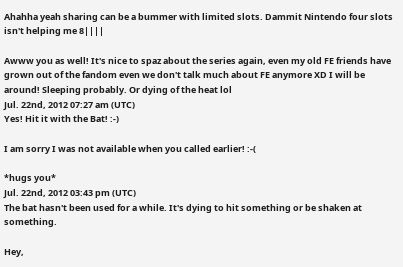Ahahha yeah sharing can be a bummer with limited slots. Dammit Nintendo four slots isn't helping me 8||||

Awww you as well! It's nice to spaz about the series again, even my old FE friends have grown out of the fandom even we don't talk much about FE anymore XD I will be around! Sleeping probably. Or dying of the heat lol
Jul. 22nd, 2012 07:27 am (UTC)
Yes! Hit it with the Bat! :-)

I am sorry I was not available when you called earlier! :-(

*hugs you*
Jul. 22nd, 2012 03:43 pm (UTC)
The bat hasn't been used for a while. It's dying to hit something or be shaken at something.

Hey,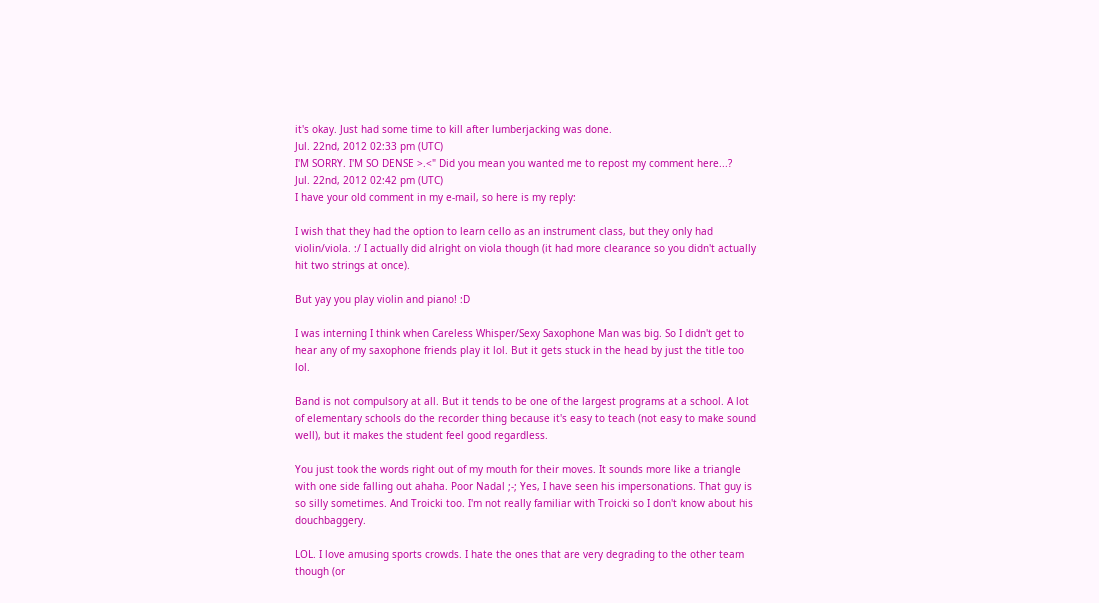it's okay. Just had some time to kill after lumberjacking was done.
Jul. 22nd, 2012 02:33 pm (UTC)
I'M SORRY. I'M SO DENSE >.<" Did you mean you wanted me to repost my comment here...?
Jul. 22nd, 2012 02:42 pm (UTC)
I have your old comment in my e-mail, so here is my reply:

I wish that they had the option to learn cello as an instrument class, but they only had violin/viola. :/ I actually did alright on viola though (it had more clearance so you didn't actually hit two strings at once).

But yay you play violin and piano! :D

I was interning I think when Careless Whisper/Sexy Saxophone Man was big. So I didn't get to hear any of my saxophone friends play it lol. But it gets stuck in the head by just the title too lol.

Band is not compulsory at all. But it tends to be one of the largest programs at a school. A lot of elementary schools do the recorder thing because it's easy to teach (not easy to make sound well), but it makes the student feel good regardless.

You just took the words right out of my mouth for their moves. It sounds more like a triangle with one side falling out ahaha. Poor Nadal ;-; Yes, I have seen his impersonations. That guy is so silly sometimes. And Troicki too. I'm not really familiar with Troicki so I don't know about his douchbaggery.

LOL. I love amusing sports crowds. I hate the ones that are very degrading to the other team though (or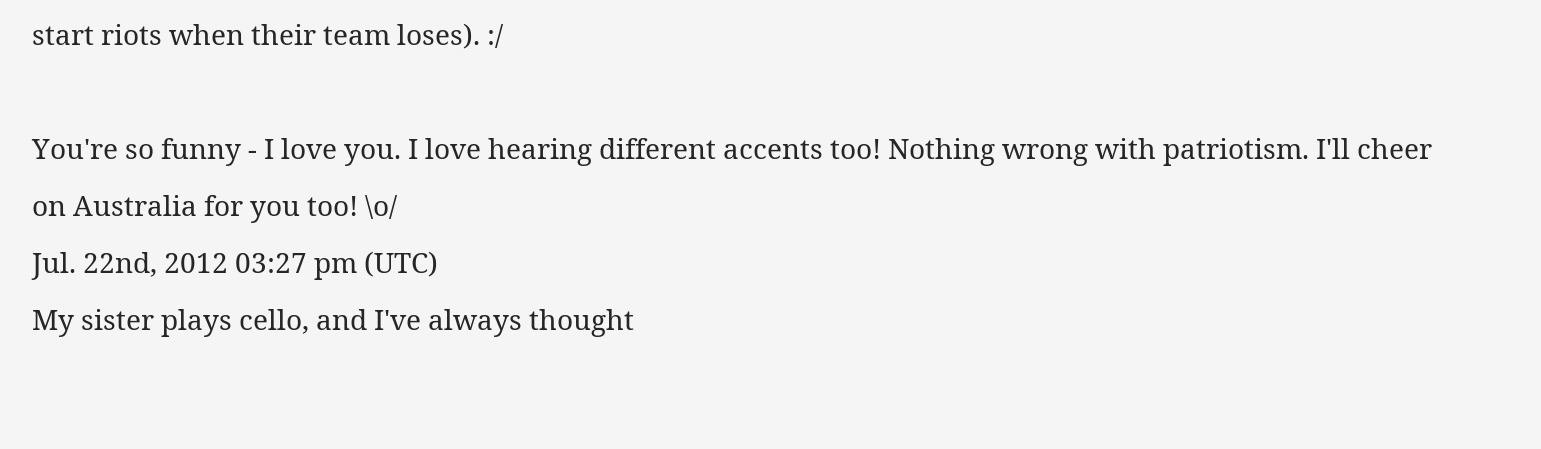start riots when their team loses). :/

You're so funny - I love you. I love hearing different accents too! Nothing wrong with patriotism. I'll cheer on Australia for you too! \o/
Jul. 22nd, 2012 03:27 pm (UTC)
My sister plays cello, and I've always thought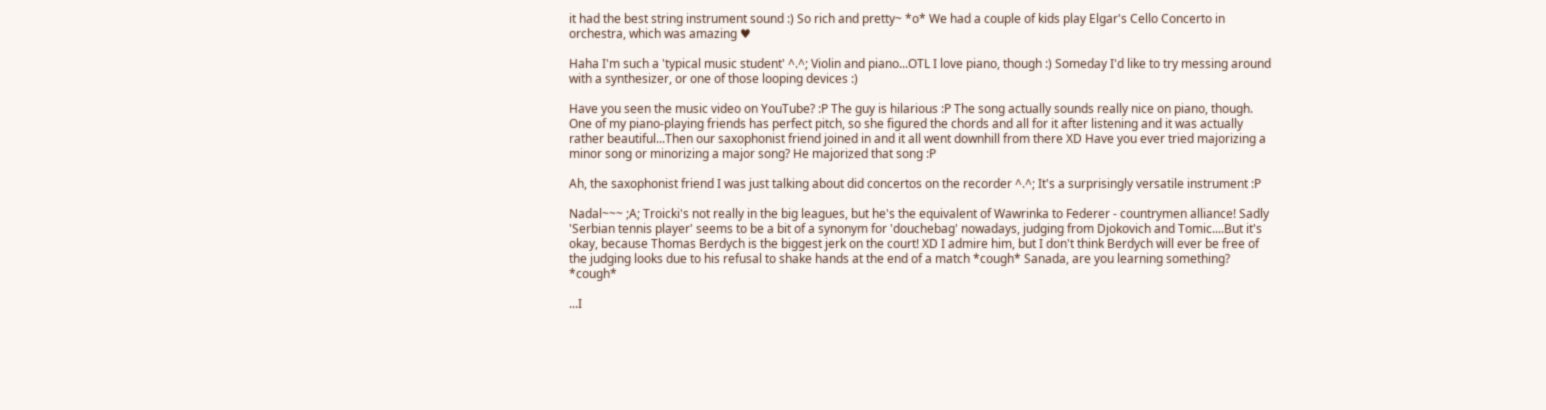it had the best string instrument sound :) So rich and pretty~ *o* We had a couple of kids play Elgar's Cello Concerto in orchestra, which was amazing ♥

Haha I'm such a 'typical music student' ^.^; Violin and piano...OTL I love piano, though :) Someday I'd like to try messing around with a synthesizer, or one of those looping devices :)

Have you seen the music video on YouTube? :P The guy is hilarious :P The song actually sounds really nice on piano, though. One of my piano-playing friends has perfect pitch, so she figured the chords and all for it after listening and it was actually rather beautiful...Then our saxophonist friend joined in and it all went downhill from there XD Have you ever tried majorizing a minor song or minorizing a major song? He majorized that song :P

Ah, the saxophonist friend I was just talking about did concertos on the recorder ^.^; It's a surprisingly versatile instrument :P

Nadal~~~ ;A; Troicki's not really in the big leagues, but he's the equivalent of Wawrinka to Federer - countrymen alliance! Sadly 'Serbian tennis player' seems to be a bit of a synonym for 'douchebag' nowadays, judging from Djokovich and Tomic....But it's okay, because Thomas Berdych is the biggest jerk on the court! XD I admire him, but I don't think Berdych will ever be free of the judging looks due to his refusal to shake hands at the end of a match *cough* Sanada, are you learning something? *cough*

...I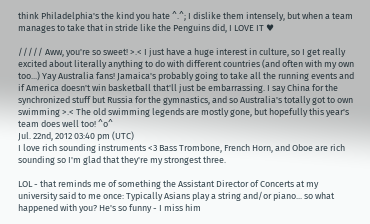think Philadelphia's the kind you hate ^.^; I dislike them intensely, but when a team manages to take that in stride like the Penguins did, I LOVE IT ♥

///// Aww, you're so sweet! >.< I just have a huge interest in culture, so I get really excited about literally anything to do with different countries (and often with my own too...) Yay Australia fans! Jamaica's probably going to take all the running events and if America doesn't win basketball that'll just be embarrassing. I say China for the synchronized stuff but Russia for the gymnastics, and so Australia's totally got to own swimming >.< The old swimming legends are mostly gone, but hopefully this year's team does well too! ^o^
Jul. 22nd, 2012 03:40 pm (UTC)
I love rich sounding instruments <3 Bass Trombone, French Horn, and Oboe are rich sounding so I'm glad that they're my strongest three.

LOL - that reminds me of something the Assistant Director of Concerts at my university said to me once: Typically Asians play a string and/or piano... so what happened with you? He's so funny - I miss him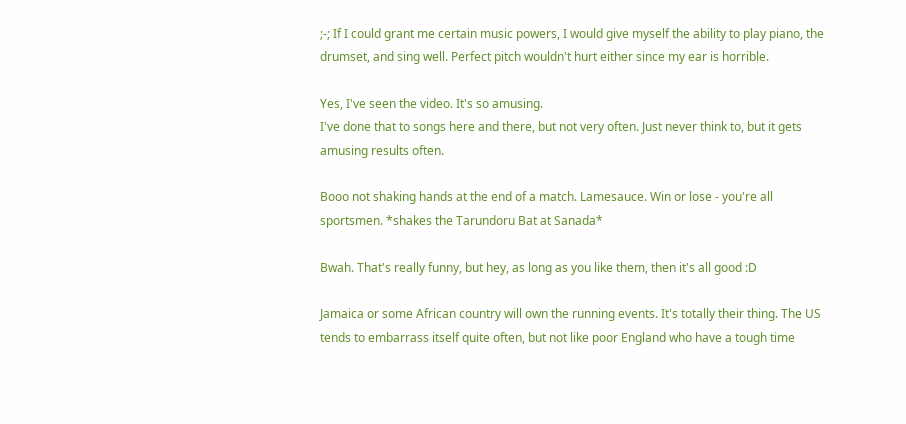;-; If I could grant me certain music powers, I would give myself the ability to play piano, the drumset, and sing well. Perfect pitch wouldn't hurt either since my ear is horrible.

Yes, I've seen the video. It's so amusing.
I've done that to songs here and there, but not very often. Just never think to, but it gets amusing results often.

Booo not shaking hands at the end of a match. Lamesauce. Win or lose - you're all sportsmen. *shakes the Tarundoru Bat at Sanada*

Bwah. That's really funny, but hey, as long as you like them, then it's all good :D

Jamaica or some African country will own the running events. It's totally their thing. The US tends to embarrass itself quite often, but not like poor England who have a tough time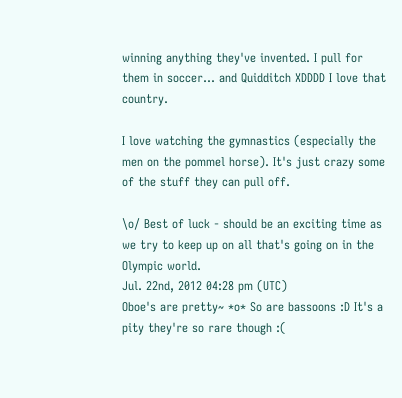winning anything they've invented. I pull for them in soccer... and Quidditch XDDDD I love that country.

I love watching the gymnastics (especially the men on the pommel horse). It's just crazy some of the stuff they can pull off.

\o/ Best of luck - should be an exciting time as we try to keep up on all that's going on in the Olympic world.
Jul. 22nd, 2012 04:28 pm (UTC)
Oboe's are pretty~ *o* So are bassoons :D It's a pity they're so rare though :(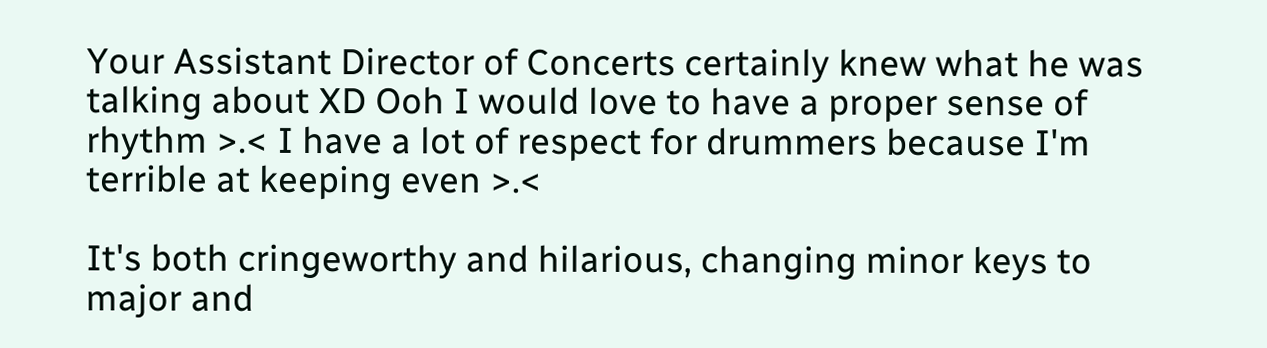Your Assistant Director of Concerts certainly knew what he was talking about XD Ooh I would love to have a proper sense of rhythm >.< I have a lot of respect for drummers because I'm terrible at keeping even >.<

It's both cringeworthy and hilarious, changing minor keys to major and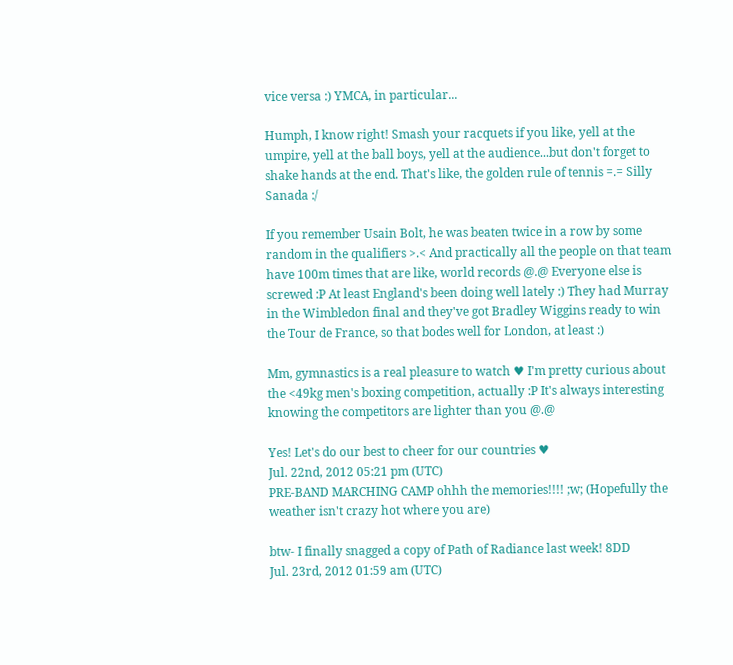vice versa :) YMCA, in particular...

Humph, I know right! Smash your racquets if you like, yell at the umpire, yell at the ball boys, yell at the audience...but don't forget to shake hands at the end. That's like, the golden rule of tennis =.= Silly Sanada :/

If you remember Usain Bolt, he was beaten twice in a row by some random in the qualifiers >.< And practically all the people on that team have 100m times that are like, world records @.@ Everyone else is screwed :P At least England's been doing well lately :) They had Murray in the Wimbledon final and they've got Bradley Wiggins ready to win the Tour de France, so that bodes well for London, at least :)

Mm, gymnastics is a real pleasure to watch ♥ I'm pretty curious about the <49kg men's boxing competition, actually :P It's always interesting knowing the competitors are lighter than you @.@

Yes! Let's do our best to cheer for our countries ♥
Jul. 22nd, 2012 05:21 pm (UTC)
PRE-BAND MARCHING CAMP ohhh the memories!!!! ;w; (Hopefully the weather isn't crazy hot where you are)

btw- I finally snagged a copy of Path of Radiance last week! 8DD
Jul. 23rd, 2012 01:59 am (UTC)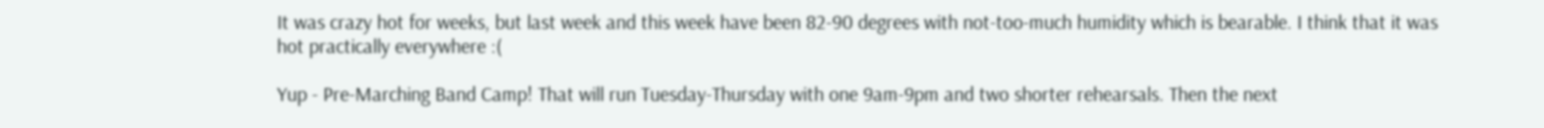It was crazy hot for weeks, but last week and this week have been 82-90 degrees with not-too-much humidity which is bearable. I think that it was hot practically everywhere :(

Yup - Pre-Marching Band Camp! That will run Tuesday-Thursday with one 9am-9pm and two shorter rehearsals. Then the next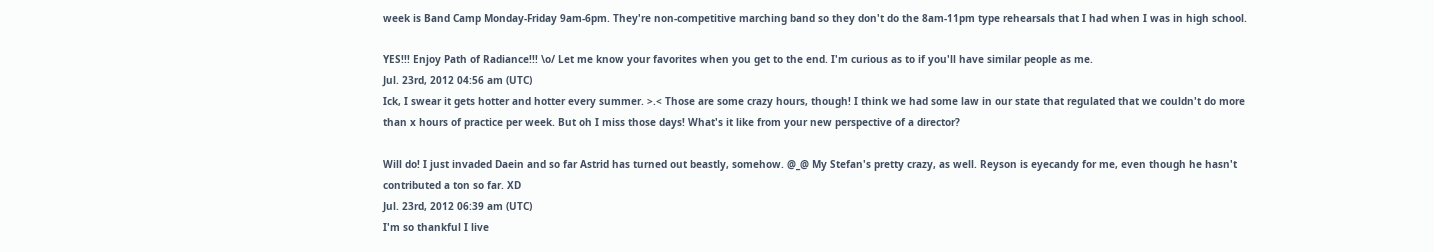week is Band Camp Monday-Friday 9am-6pm. They're non-competitive marching band so they don't do the 8am-11pm type rehearsals that I had when I was in high school.

YES!!! Enjoy Path of Radiance!!! \o/ Let me know your favorites when you get to the end. I'm curious as to if you'll have similar people as me.
Jul. 23rd, 2012 04:56 am (UTC)
Ick, I swear it gets hotter and hotter every summer. >.< Those are some crazy hours, though! I think we had some law in our state that regulated that we couldn't do more than x hours of practice per week. But oh I miss those days! What's it like from your new perspective of a director?

Will do! I just invaded Daein and so far Astrid has turned out beastly, somehow. @_@ My Stefan's pretty crazy, as well. Reyson is eyecandy for me, even though he hasn't contributed a ton so far. XD
Jul. 23rd, 2012 06:39 am (UTC)
I'm so thankful I live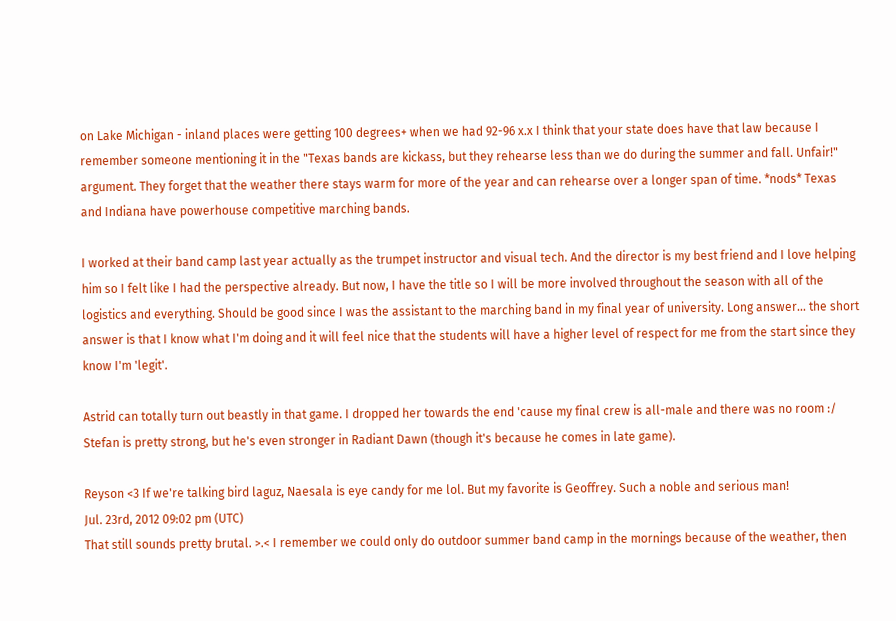on Lake Michigan - inland places were getting 100 degrees+ when we had 92-96 x.x I think that your state does have that law because I remember someone mentioning it in the "Texas bands are kickass, but they rehearse less than we do during the summer and fall. Unfair!" argument. They forget that the weather there stays warm for more of the year and can rehearse over a longer span of time. *nods* Texas and Indiana have powerhouse competitive marching bands.

I worked at their band camp last year actually as the trumpet instructor and visual tech. And the director is my best friend and I love helping him so I felt like I had the perspective already. But now, I have the title so I will be more involved throughout the season with all of the logistics and everything. Should be good since I was the assistant to the marching band in my final year of university. Long answer... the short answer is that I know what I'm doing and it will feel nice that the students will have a higher level of respect for me from the start since they know I'm 'legit'.

Astrid can totally turn out beastly in that game. I dropped her towards the end 'cause my final crew is all-male and there was no room :/ Stefan is pretty strong, but he's even stronger in Radiant Dawn (though it's because he comes in late game).

Reyson <3 If we're talking bird laguz, Naesala is eye candy for me lol. But my favorite is Geoffrey. Such a noble and serious man!
Jul. 23rd, 2012 09:02 pm (UTC)
That still sounds pretty brutal. >.< I remember we could only do outdoor summer band camp in the mornings because of the weather, then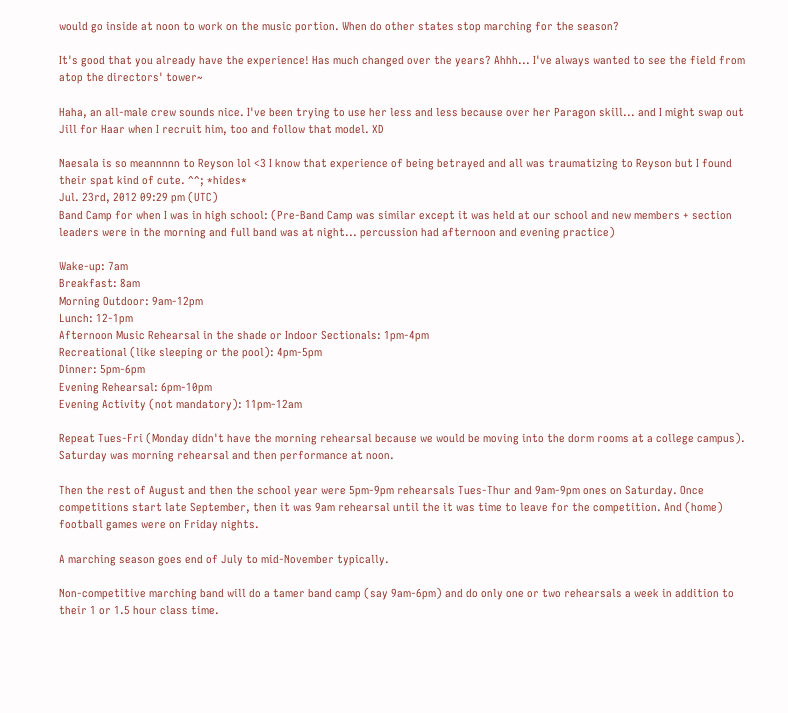would go inside at noon to work on the music portion. When do other states stop marching for the season?

It's good that you already have the experience! Has much changed over the years? Ahhh... I've always wanted to see the field from atop the directors' tower~

Haha, an all-male crew sounds nice. I've been trying to use her less and less because over her Paragon skill... and I might swap out Jill for Haar when I recruit him, too and follow that model. XD

Naesala is so meannnnn to Reyson lol <3 I know that experience of being betrayed and all was traumatizing to Reyson but I found their spat kind of cute. ^^; *hides*
Jul. 23rd, 2012 09:29 pm (UTC)
Band Camp for when I was in high school: (Pre-Band Camp was similar except it was held at our school and new members + section leaders were in the morning and full band was at night... percussion had afternoon and evening practice)

Wake-up: 7am
Breakfast: 8am
Morning Outdoor: 9am-12pm
Lunch: 12-1pm
Afternoon Music Rehearsal in the shade or Indoor Sectionals: 1pm-4pm
Recreational (like sleeping or the pool): 4pm-5pm
Dinner: 5pm-6pm
Evening Rehearsal: 6pm-10pm
Evening Activity (not mandatory): 11pm-12am

Repeat Tues-Fri (Monday didn't have the morning rehearsal because we would be moving into the dorm rooms at a college campus). Saturday was morning rehearsal and then performance at noon.

Then the rest of August and then the school year were 5pm-9pm rehearsals Tues-Thur and 9am-9pm ones on Saturday. Once competitions start late September, then it was 9am rehearsal until the it was time to leave for the competition. And (home) football games were on Friday nights.

A marching season goes end of July to mid-November typically.

Non-competitive marching band will do a tamer band camp (say 9am-6pm) and do only one or two rehearsals a week in addition to their 1 or 1.5 hour class time.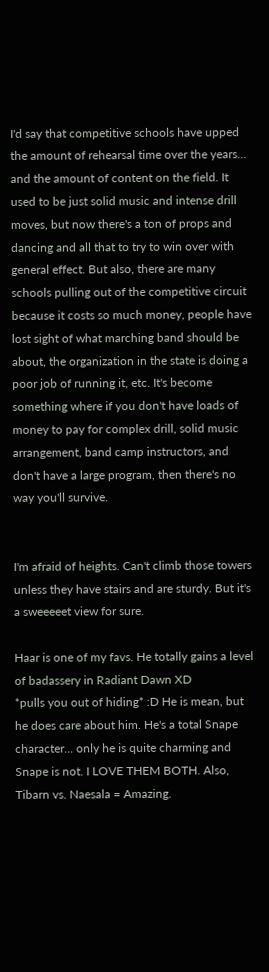I'd say that competitive schools have upped the amount of rehearsal time over the years... and the amount of content on the field. It used to be just solid music and intense drill moves, but now there's a ton of props and dancing and all that to try to win over with general effect. But also, there are many schools pulling out of the competitive circuit because it costs so much money, people have lost sight of what marching band should be about, the organization in the state is doing a poor job of running it, etc. It's become something where if you don't have loads of money to pay for complex drill, solid music arrangement, band camp instructors, and don't have a large program, then there's no way you'll survive.


I'm afraid of heights. Can't climb those towers unless they have stairs and are sturdy. But it's a sweeeeet view for sure.

Haar is one of my favs. He totally gains a level of badassery in Radiant Dawn XD
*pulls you out of hiding* :D He is mean, but he does care about him. He's a total Snape character... only he is quite charming and Snape is not. I LOVE THEM BOTH. Also, Tibarn vs. Naesala = Amazing.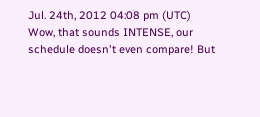Jul. 24th, 2012 04:08 pm (UTC)
Wow, that sounds INTENSE, our schedule doesn't even compare! But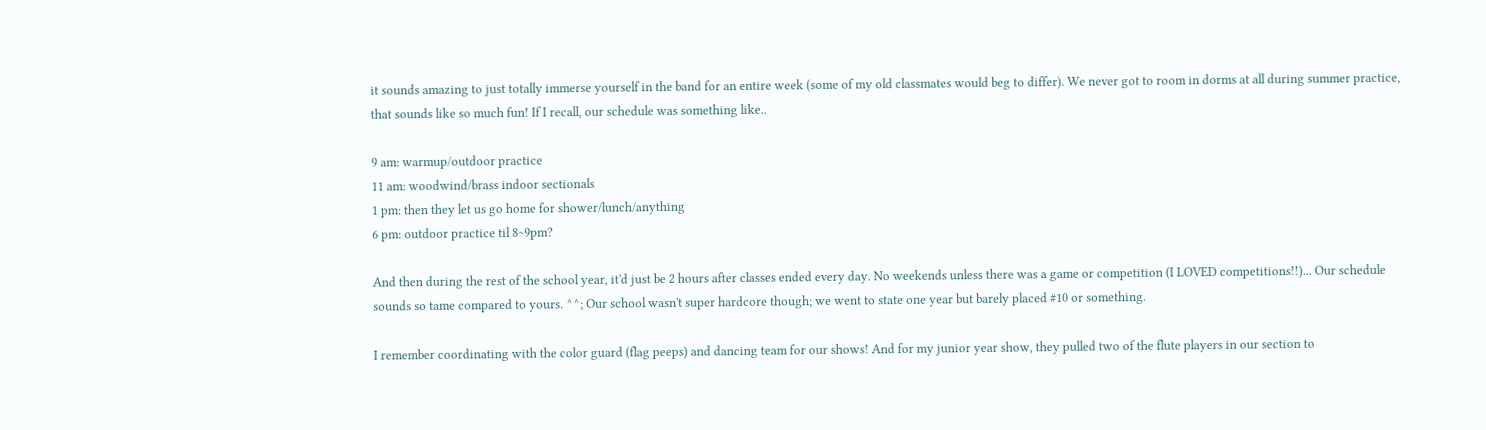it sounds amazing to just totally immerse yourself in the band for an entire week (some of my old classmates would beg to differ). We never got to room in dorms at all during summer practice, that sounds like so much fun! If I recall, our schedule was something like..

9 am: warmup/outdoor practice
11 am: woodwind/brass indoor sectionals
1 pm: then they let us go home for shower/lunch/anything
6 pm: outdoor practice til 8~9pm?

And then during the rest of the school year, it'd just be 2 hours after classes ended every day. No weekends unless there was a game or competition (I LOVED competitions!!)... Our schedule sounds so tame compared to yours. ^^; Our school wasn't super hardcore though; we went to state one year but barely placed #10 or something.

I remember coordinating with the color guard (flag peeps) and dancing team for our shows! And for my junior year show, they pulled two of the flute players in our section to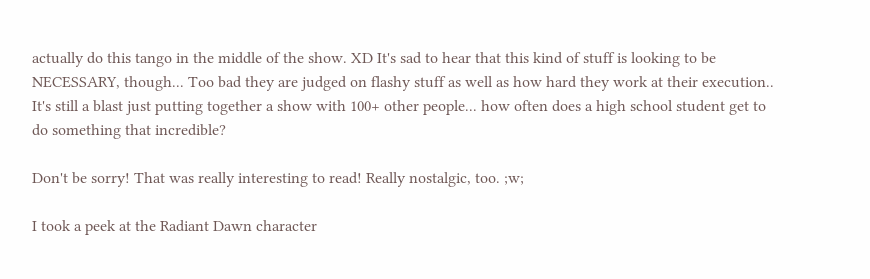actually do this tango in the middle of the show. XD It's sad to hear that this kind of stuff is looking to be NECESSARY, though... Too bad they are judged on flashy stuff as well as how hard they work at their execution.. It's still a blast just putting together a show with 100+ other people... how often does a high school student get to do something that incredible?

Don't be sorry! That was really interesting to read! Really nostalgic, too. ;w;

I took a peek at the Radiant Dawn character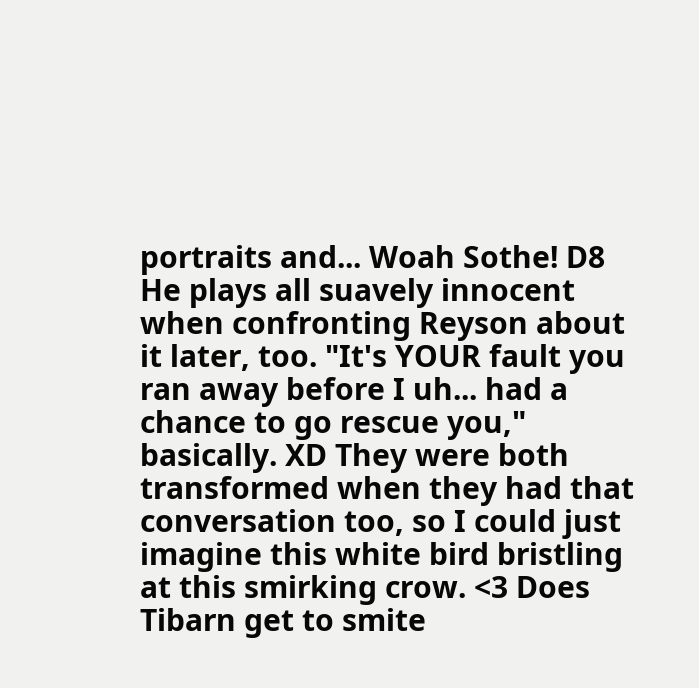portraits and... Woah Sothe! D8
He plays all suavely innocent when confronting Reyson about it later, too. "It's YOUR fault you ran away before I uh... had a chance to go rescue you," basically. XD They were both transformed when they had that conversation too, so I could just imagine this white bird bristling at this smirking crow. <3 Does Tibarn get to smite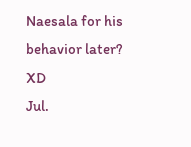Naesala for his behavior later? XD
Jul.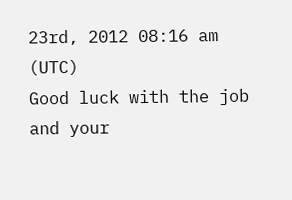23rd, 2012 08:16 am (UTC)
Good luck with the job and your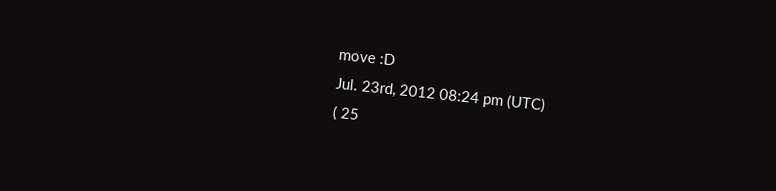move :D
Jul. 23rd, 2012 08:24 pm (UTC)
( 25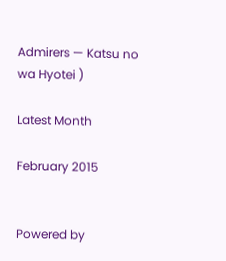Admirers — Katsu no wa Hyotei )

Latest Month

February 2015


Powered by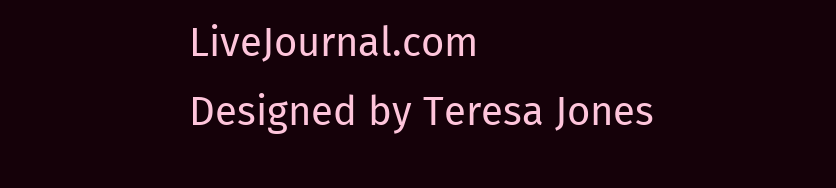LiveJournal.com
Designed by Teresa Jones